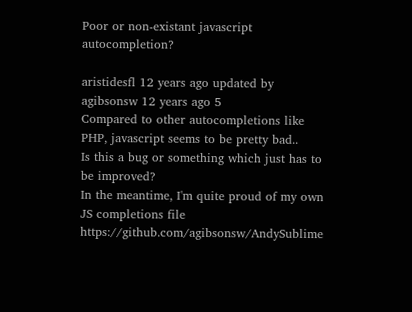Poor or non-existant javascript autocompletion?

aristidesfl 12 years ago updated by agibsonsw 12 years ago 5
Compared to other autocompletions like PHP, javascript seems to be pretty bad..
Is this a bug or something which just has to be improved?
In the meantime, I'm quite proud of my own JS completions file https://github.com/agibsonsw/AndySublime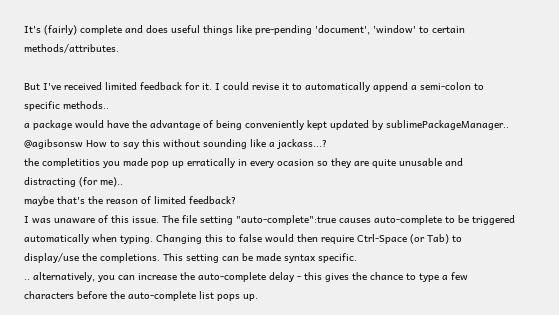It's (fairly) complete and does useful things like pre-pending 'document', 'window' to certain methods/attributes.

But I've received limited feedback for it. I could revise it to automatically append a semi-colon to specific methods..
a package would have the advantage of being conveniently kept updated by sublimePackageManager..
@agibsonsw How to say this without sounding like a jackass...?
the completitios you made pop up erratically in every ocasion so they are quite unusable and distracting (for me)..
maybe that's the reason of limited feedback?
I was unaware of this issue. The file setting "auto-complete":true causes auto-complete to be triggered automatically when typing. Changing this to false would then require Ctrl-Space (or Tab) to display/use the completions. This setting can be made syntax specific.
.. alternatively, you can increase the auto-complete delay - this gives the chance to type a few characters before the auto-complete list pops up.